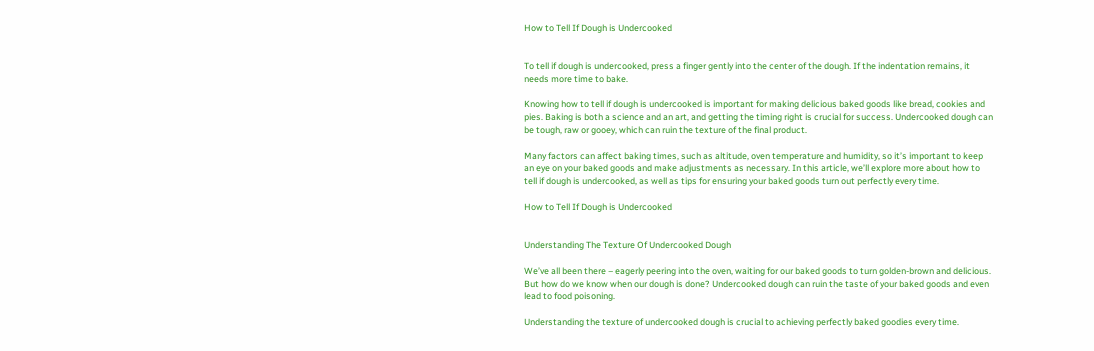How to Tell If Dough is Undercooked


To tell if dough is undercooked, press a finger gently into the center of the dough. If the indentation remains, it needs more time to bake.

Knowing how to tell if dough is undercooked is important for making delicious baked goods like bread, cookies and pies. Baking is both a science and an art, and getting the timing right is crucial for success. Undercooked dough can be tough, raw or gooey, which can ruin the texture of the final product.

Many factors can affect baking times, such as altitude, oven temperature and humidity, so it’s important to keep an eye on your baked goods and make adjustments as necessary. In this article, we’ll explore more about how to tell if dough is undercooked, as well as tips for ensuring your baked goods turn out perfectly every time.

How to Tell If Dough is Undercooked


Understanding The Texture Of Undercooked Dough

We’ve all been there – eagerly peering into the oven, waiting for our baked goods to turn golden-brown and delicious. But how do we know when our dough is done? Undercooked dough can ruin the taste of your baked goods and even lead to food poisoning.

Understanding the texture of undercooked dough is crucial to achieving perfectly baked goodies every time.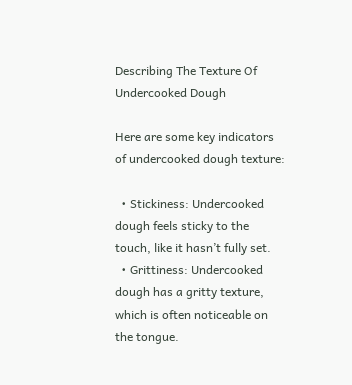Describing The Texture Of Undercooked Dough

Here are some key indicators of undercooked dough texture:

  • Stickiness: Undercooked dough feels sticky to the touch, like it hasn’t fully set.
  • Grittiness: Undercooked dough has a gritty texture, which is often noticeable on the tongue.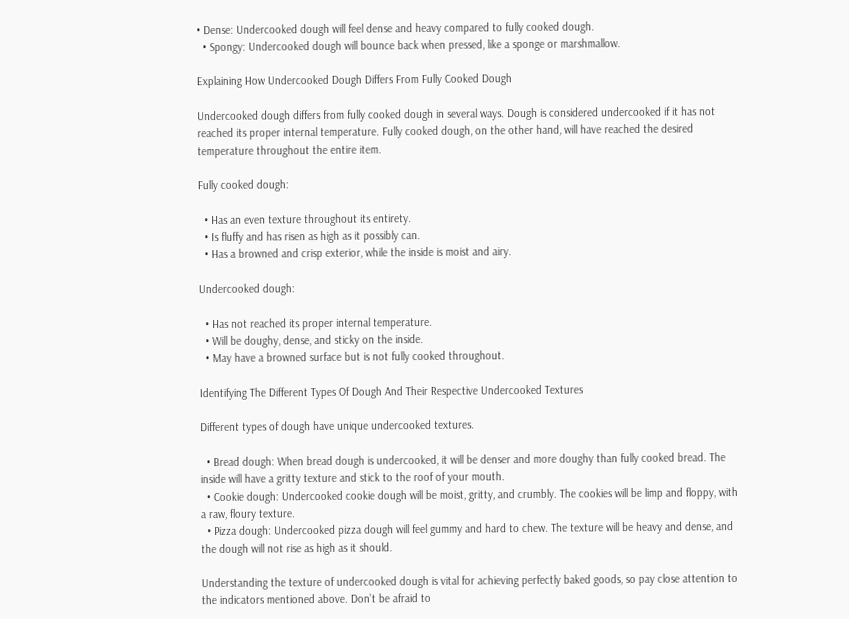• Dense: Undercooked dough will feel dense and heavy compared to fully cooked dough.
  • Spongy: Undercooked dough will bounce back when pressed, like a sponge or marshmallow.

Explaining How Undercooked Dough Differs From Fully Cooked Dough

Undercooked dough differs from fully cooked dough in several ways. Dough is considered undercooked if it has not reached its proper internal temperature. Fully cooked dough, on the other hand, will have reached the desired temperature throughout the entire item.

Fully cooked dough:

  • Has an even texture throughout its entirety.
  • Is fluffy and has risen as high as it possibly can.
  • Has a browned and crisp exterior, while the inside is moist and airy.

Undercooked dough:

  • Has not reached its proper internal temperature.
  • Will be doughy, dense, and sticky on the inside.
  • May have a browned surface but is not fully cooked throughout.

Identifying The Different Types Of Dough And Their Respective Undercooked Textures

Different types of dough have unique undercooked textures.

  • Bread dough: When bread dough is undercooked, it will be denser and more doughy than fully cooked bread. The inside will have a gritty texture and stick to the roof of your mouth.
  • Cookie dough: Undercooked cookie dough will be moist, gritty, and crumbly. The cookies will be limp and floppy, with a raw, floury texture.
  • Pizza dough: Undercooked pizza dough will feel gummy and hard to chew. The texture will be heavy and dense, and the dough will not rise as high as it should.

Understanding the texture of undercooked dough is vital for achieving perfectly baked goods, so pay close attention to the indicators mentioned above. Don’t be afraid to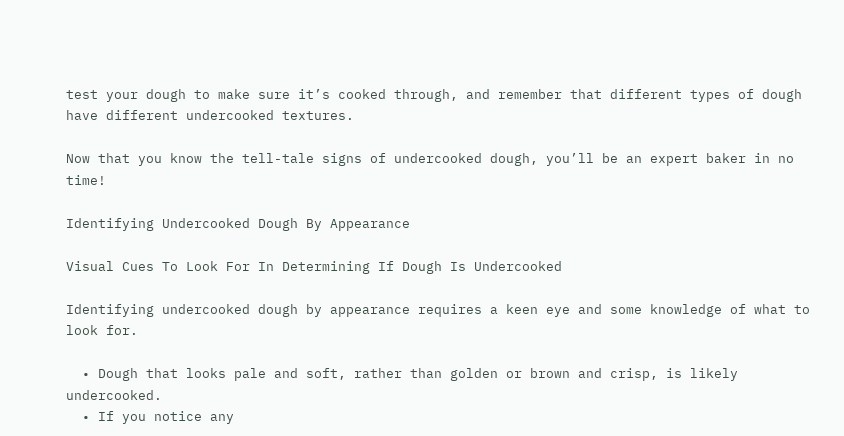test your dough to make sure it’s cooked through, and remember that different types of dough have different undercooked textures.

Now that you know the tell-tale signs of undercooked dough, you’ll be an expert baker in no time!

Identifying Undercooked Dough By Appearance

Visual Cues To Look For In Determining If Dough Is Undercooked

Identifying undercooked dough by appearance requires a keen eye and some knowledge of what to look for.

  • Dough that looks pale and soft, rather than golden or brown and crisp, is likely undercooked.
  • If you notice any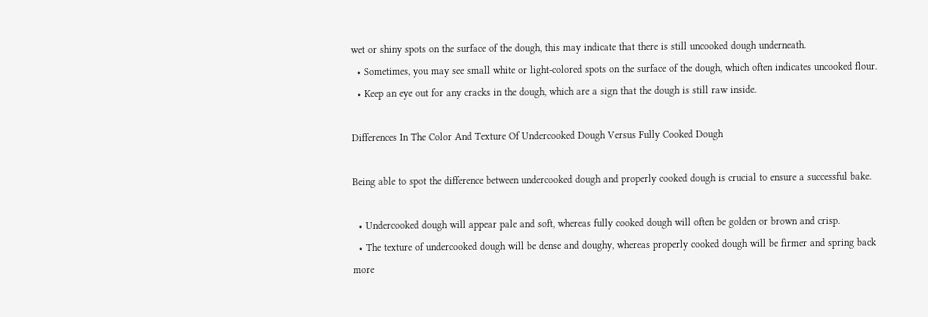wet or shiny spots on the surface of the dough, this may indicate that there is still uncooked dough underneath.
  • Sometimes, you may see small white or light-colored spots on the surface of the dough, which often indicates uncooked flour.
  • Keep an eye out for any cracks in the dough, which are a sign that the dough is still raw inside.

Differences In The Color And Texture Of Undercooked Dough Versus Fully Cooked Dough

Being able to spot the difference between undercooked dough and properly cooked dough is crucial to ensure a successful bake.

  • Undercooked dough will appear pale and soft, whereas fully cooked dough will often be golden or brown and crisp.
  • The texture of undercooked dough will be dense and doughy, whereas properly cooked dough will be firmer and spring back more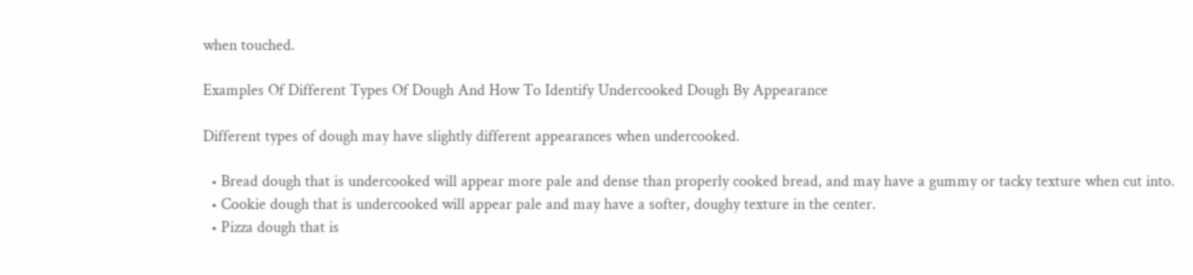when touched.

Examples Of Different Types Of Dough And How To Identify Undercooked Dough By Appearance

Different types of dough may have slightly different appearances when undercooked.

  • Bread dough that is undercooked will appear more pale and dense than properly cooked bread, and may have a gummy or tacky texture when cut into.
  • Cookie dough that is undercooked will appear pale and may have a softer, doughy texture in the center.
  • Pizza dough that is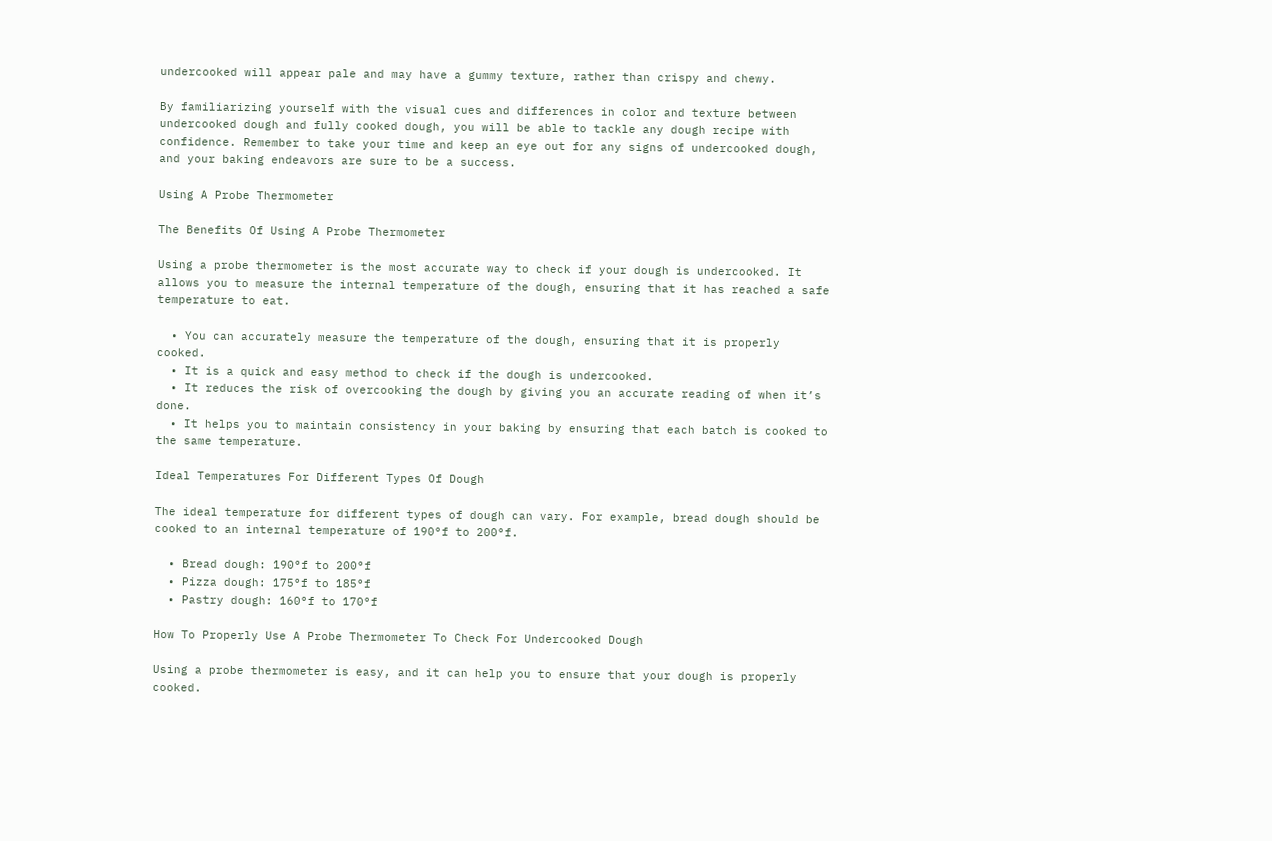undercooked will appear pale and may have a gummy texture, rather than crispy and chewy.

By familiarizing yourself with the visual cues and differences in color and texture between undercooked dough and fully cooked dough, you will be able to tackle any dough recipe with confidence. Remember to take your time and keep an eye out for any signs of undercooked dough, and your baking endeavors are sure to be a success.

Using A Probe Thermometer

The Benefits Of Using A Probe Thermometer

Using a probe thermometer is the most accurate way to check if your dough is undercooked. It allows you to measure the internal temperature of the dough, ensuring that it has reached a safe temperature to eat.

  • You can accurately measure the temperature of the dough, ensuring that it is properly cooked.
  • It is a quick and easy method to check if the dough is undercooked.
  • It reduces the risk of overcooking the dough by giving you an accurate reading of when it’s done.
  • It helps you to maintain consistency in your baking by ensuring that each batch is cooked to the same temperature.

Ideal Temperatures For Different Types Of Dough

The ideal temperature for different types of dough can vary. For example, bread dough should be cooked to an internal temperature of 190°f to 200°f.

  • Bread dough: 190°f to 200°f
  • Pizza dough: 175°f to 185°f
  • Pastry dough: 160°f to 170°f

How To Properly Use A Probe Thermometer To Check For Undercooked Dough

Using a probe thermometer is easy, and it can help you to ensure that your dough is properly cooked.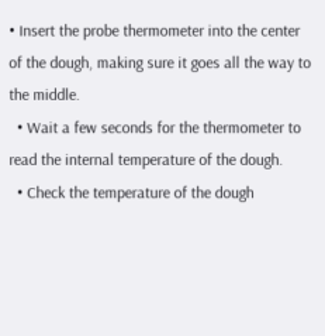• Insert the probe thermometer into the center of the dough, making sure it goes all the way to the middle.
  • Wait a few seconds for the thermometer to read the internal temperature of the dough.
  • Check the temperature of the dough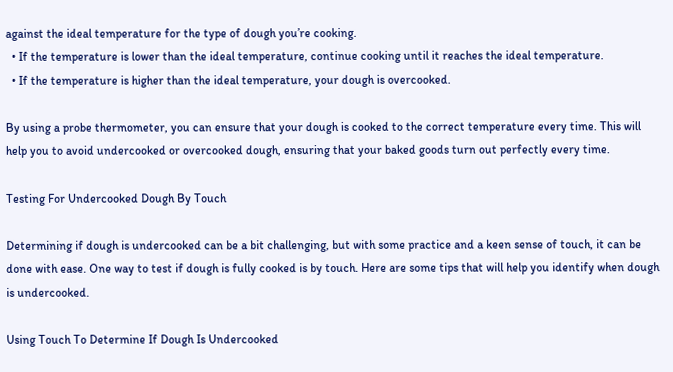against the ideal temperature for the type of dough you’re cooking.
  • If the temperature is lower than the ideal temperature, continue cooking until it reaches the ideal temperature.
  • If the temperature is higher than the ideal temperature, your dough is overcooked.

By using a probe thermometer, you can ensure that your dough is cooked to the correct temperature every time. This will help you to avoid undercooked or overcooked dough, ensuring that your baked goods turn out perfectly every time.

Testing For Undercooked Dough By Touch

Determining if dough is undercooked can be a bit challenging, but with some practice and a keen sense of touch, it can be done with ease. One way to test if dough is fully cooked is by touch. Here are some tips that will help you identify when dough is undercooked.

Using Touch To Determine If Dough Is Undercooked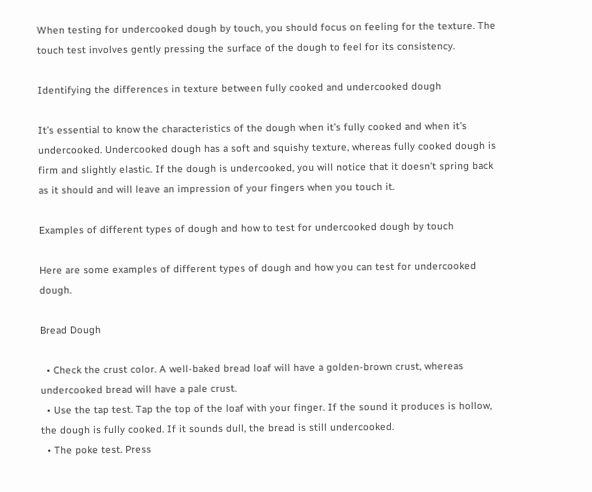When testing for undercooked dough by touch, you should focus on feeling for the texture. The touch test involves gently pressing the surface of the dough to feel for its consistency.

Identifying the differences in texture between fully cooked and undercooked dough

It’s essential to know the characteristics of the dough when it’s fully cooked and when it’s undercooked. Undercooked dough has a soft and squishy texture, whereas fully cooked dough is firm and slightly elastic. If the dough is undercooked, you will notice that it doesn’t spring back as it should and will leave an impression of your fingers when you touch it.

Examples of different types of dough and how to test for undercooked dough by touch

Here are some examples of different types of dough and how you can test for undercooked dough.

Bread Dough

  • Check the crust color. A well-baked bread loaf will have a golden-brown crust, whereas undercooked bread will have a pale crust.
  • Use the tap test. Tap the top of the loaf with your finger. If the sound it produces is hollow, the dough is fully cooked. If it sounds dull, the bread is still undercooked.
  • The poke test. Press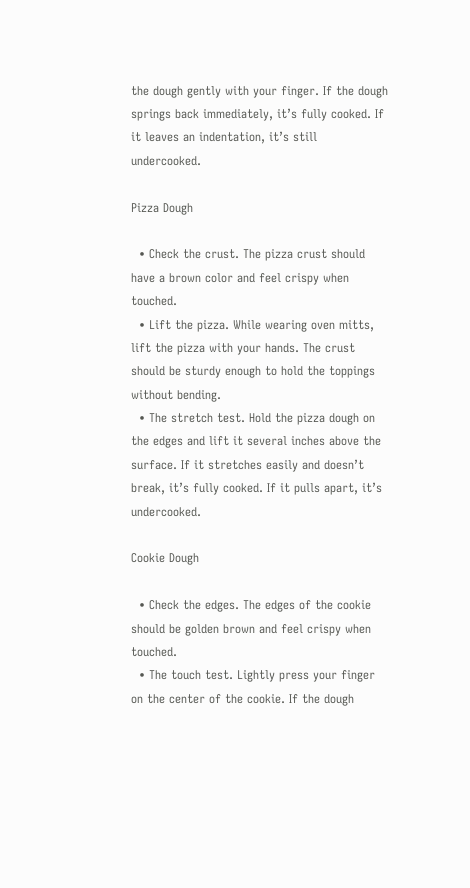the dough gently with your finger. If the dough springs back immediately, it’s fully cooked. If it leaves an indentation, it’s still undercooked.

Pizza Dough

  • Check the crust. The pizza crust should have a brown color and feel crispy when touched.
  • Lift the pizza. While wearing oven mitts, lift the pizza with your hands. The crust should be sturdy enough to hold the toppings without bending.
  • The stretch test. Hold the pizza dough on the edges and lift it several inches above the surface. If it stretches easily and doesn’t break, it’s fully cooked. If it pulls apart, it’s undercooked.

Cookie Dough

  • Check the edges. The edges of the cookie should be golden brown and feel crispy when touched.
  • The touch test. Lightly press your finger on the center of the cookie. If the dough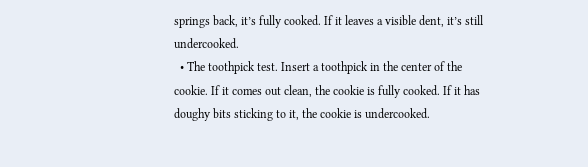springs back, it’s fully cooked. If it leaves a visible dent, it’s still undercooked.
  • The toothpick test. Insert a toothpick in the center of the cookie. If it comes out clean, the cookie is fully cooked. If it has doughy bits sticking to it, the cookie is undercooked.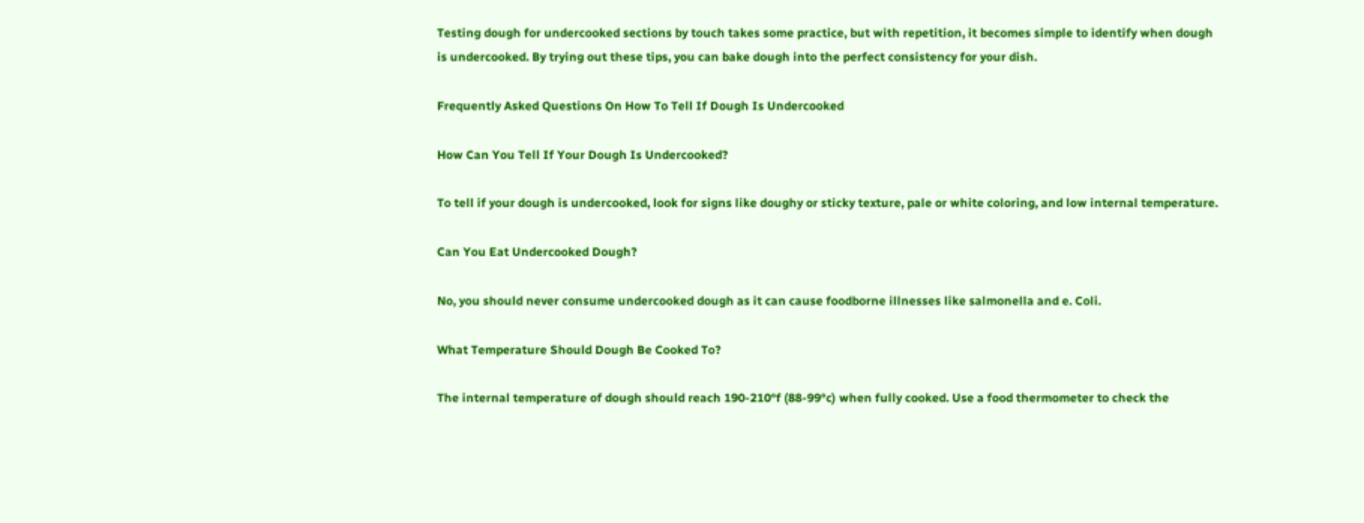Testing dough for undercooked sections by touch takes some practice, but with repetition, it becomes simple to identify when dough is undercooked. By trying out these tips, you can bake dough into the perfect consistency for your dish.

Frequently Asked Questions On How To Tell If Dough Is Undercooked

How Can You Tell If Your Dough Is Undercooked?

To tell if your dough is undercooked, look for signs like doughy or sticky texture, pale or white coloring, and low internal temperature.

Can You Eat Undercooked Dough?

No, you should never consume undercooked dough as it can cause foodborne illnesses like salmonella and e. Coli.

What Temperature Should Dough Be Cooked To?

The internal temperature of dough should reach 190-210°f (88-99°c) when fully cooked. Use a food thermometer to check the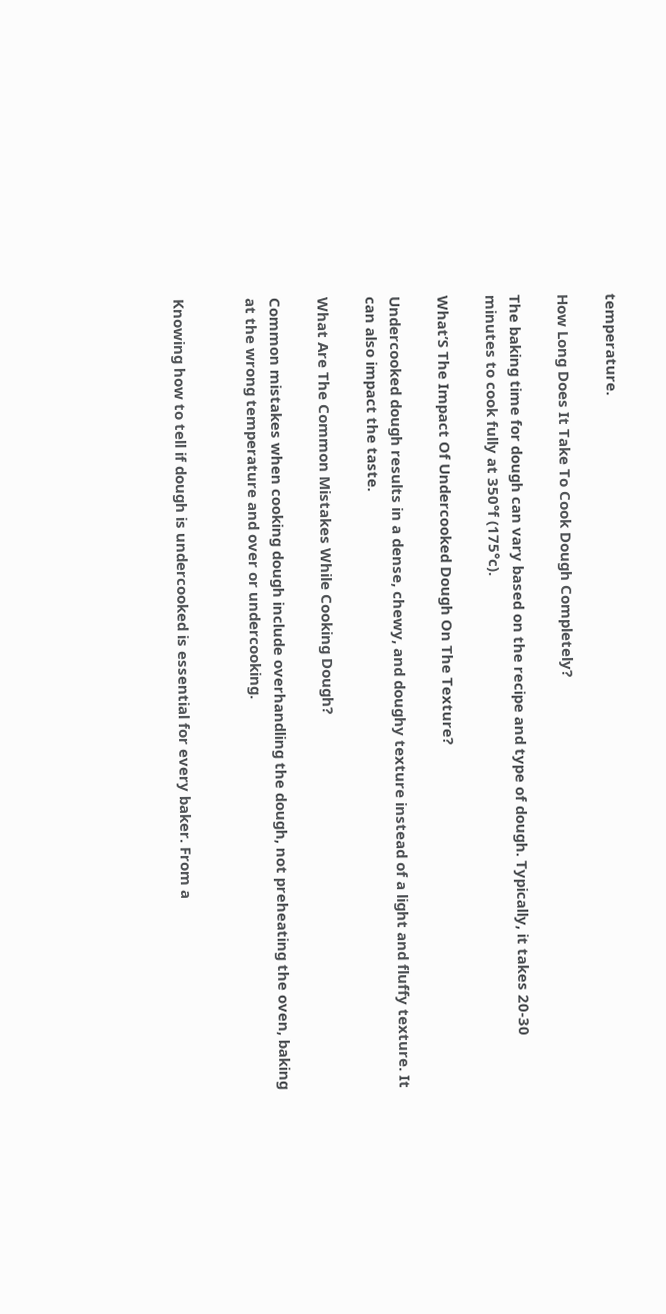temperature.

How Long Does It Take To Cook Dough Completely?

The baking time for dough can vary based on the recipe and type of dough. Typically, it takes 20-30 minutes to cook fully at 350°f (175°c).

What’S The Impact Of Undercooked Dough On The Texture?

Undercooked dough results in a dense, chewy, and doughy texture instead of a light and fluffy texture. It can also impact the taste.

What Are The Common Mistakes While Cooking Dough?

Common mistakes when cooking dough include overhandling the dough, not preheating the oven, baking at the wrong temperature and over or undercooking.


Knowing how to tell if dough is undercooked is essential for every baker. From a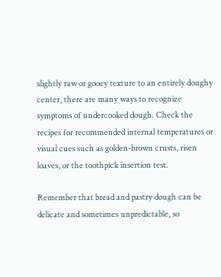slightly raw or gooey texture to an entirely doughy center, there are many ways to recognize symptoms of undercooked dough. Check the recipes for recommended internal temperatures or visual cues such as golden-brown crusts, risen loaves, or the toothpick insertion test.

Remember that bread and pastry dough can be delicate and sometimes unpredictable, so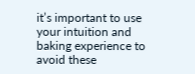it’s important to use your intuition and baking experience to avoid these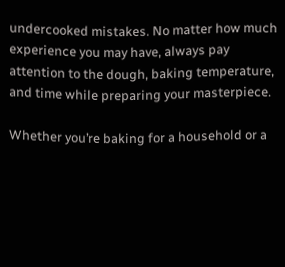undercooked mistakes. No matter how much experience you may have, always pay attention to the dough, baking temperature, and time while preparing your masterpiece.

Whether you’re baking for a household or a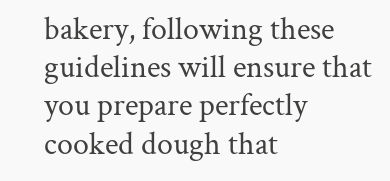bakery, following these guidelines will ensure that you prepare perfectly cooked dough that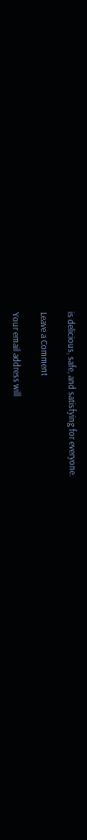is delicious, safe, and satisfying for everyone.

Leave a Comment

Your email address will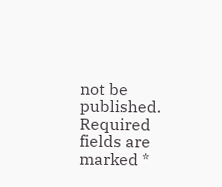not be published. Required fields are marked *